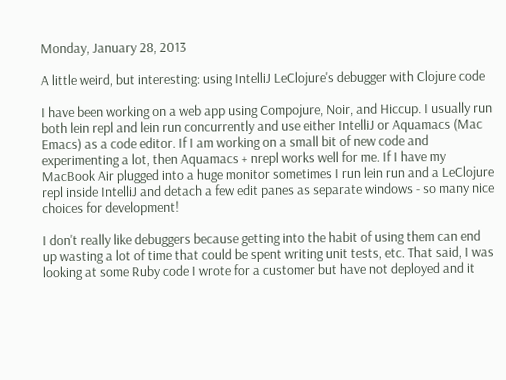Monday, January 28, 2013

A little weird, but interesting: using IntelliJ LeClojure's debugger with Clojure code

I have been working on a web app using Compojure, Noir, and Hiccup. I usually run both lein repl and lein run concurrently and use either IntelliJ or Aquamacs (Mac Emacs) as a code editor. If I am working on a small bit of new code and experimenting a lot, then Aquamacs + nrepl works well for me. If I have my MacBook Air plugged into a huge monitor sometimes I run lein run and a LeClojure repl inside IntelliJ and detach a few edit panes as separate windows - so many nice choices for development!

I don't really like debuggers because getting into the habit of using them can end up wasting a lot of time that could be spent writing unit tests, etc. That said, I was looking at some Ruby code I wrote for a customer but have not deployed and it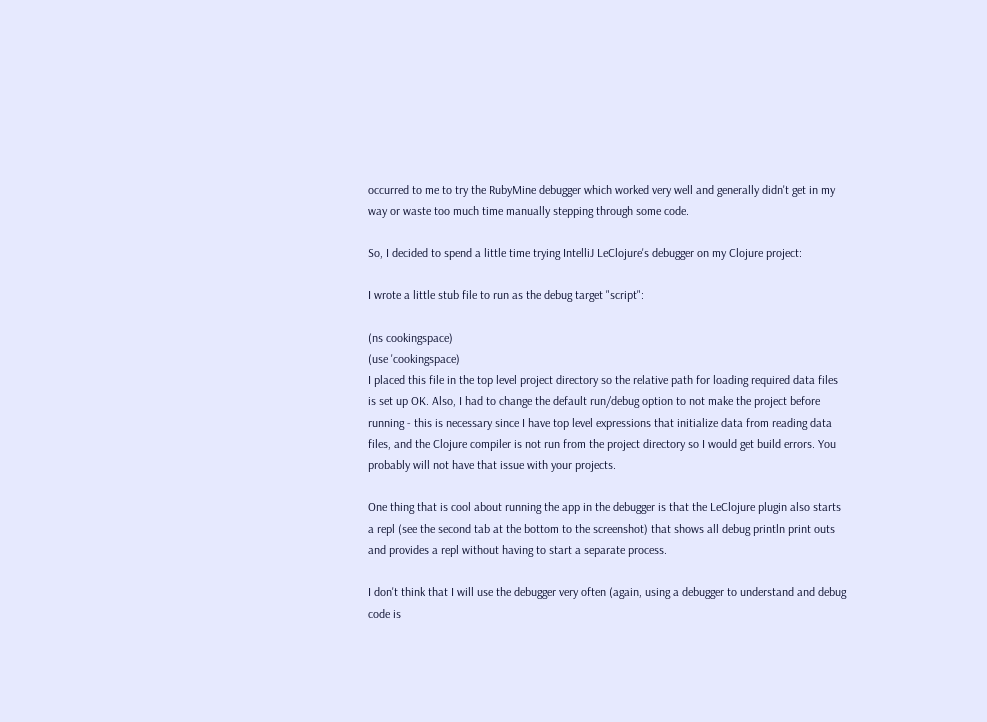occurred to me to try the RubyMine debugger which worked very well and generally didn't get in my way or waste too much time manually stepping through some code.

So, I decided to spend a little time trying IntelliJ LeClojure's debugger on my Clojure project:

I wrote a little stub file to run as the debug target "script":

(ns cookingspace)
(use 'cookingspace)
I placed this file in the top level project directory so the relative path for loading required data files is set up OK. Also, I had to change the default run/debug option to not make the project before running - this is necessary since I have top level expressions that initialize data from reading data files, and the Clojure compiler is not run from the project directory so I would get build errors. You probably will not have that issue with your projects.

One thing that is cool about running the app in the debugger is that the LeClojure plugin also starts a repl (see the second tab at the bottom to the screenshot) that shows all debug println print outs and provides a repl without having to start a separate process.

I don't think that I will use the debugger very often (again, using a debugger to understand and debug code is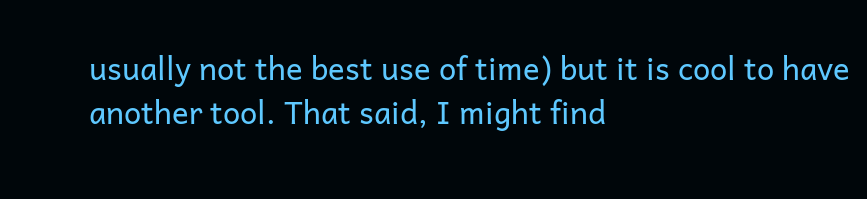usually not the best use of time) but it is cool to have another tool. That said, I might find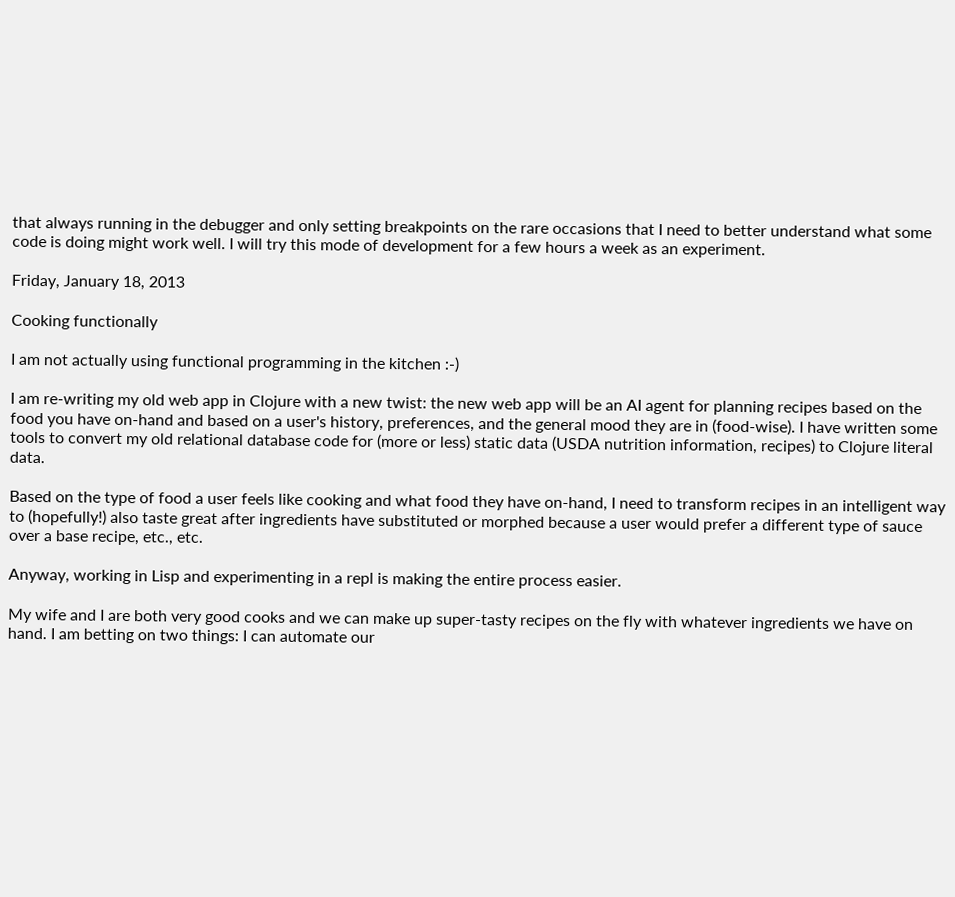that always running in the debugger and only setting breakpoints on the rare occasions that I need to better understand what some code is doing might work well. I will try this mode of development for a few hours a week as an experiment.

Friday, January 18, 2013

Cooking functionally

I am not actually using functional programming in the kitchen :-)

I am re-writing my old web app in Clojure with a new twist: the new web app will be an AI agent for planning recipes based on the food you have on-hand and based on a user's history, preferences, and the general mood they are in (food-wise). I have written some tools to convert my old relational database code for (more or less) static data (USDA nutrition information, recipes) to Clojure literal data.

Based on the type of food a user feels like cooking and what food they have on-hand, I need to transform recipes in an intelligent way to (hopefully!) also taste great after ingredients have substituted or morphed because a user would prefer a different type of sauce over a base recipe, etc., etc.

Anyway, working in Lisp and experimenting in a repl is making the entire process easier.

My wife and I are both very good cooks and we can make up super-tasty recipes on the fly with whatever ingredients we have on hand. I am betting on two things: I can automate our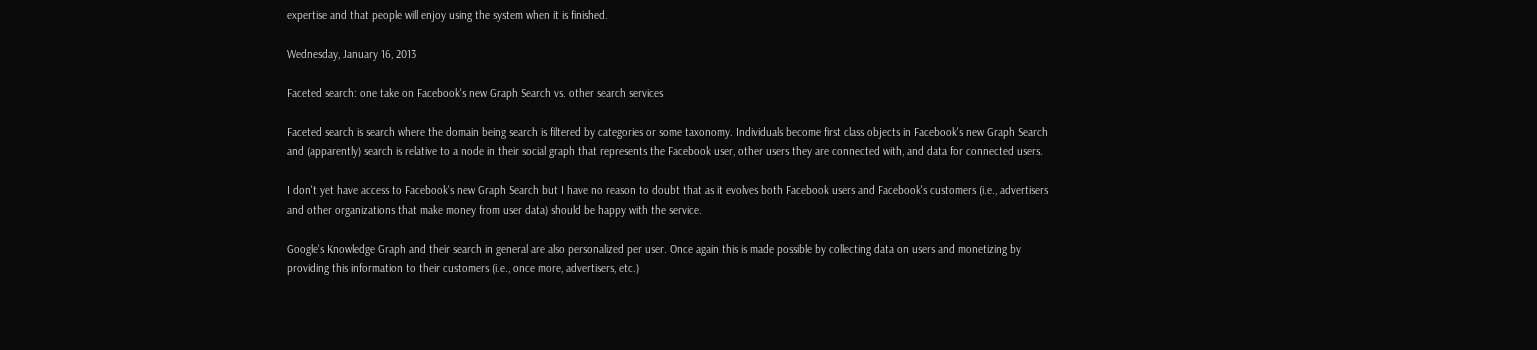expertise and that people will enjoy using the system when it is finished.

Wednesday, January 16, 2013

Faceted search: one take on Facebook's new Graph Search vs. other search services

Faceted search is search where the domain being search is filtered by categories or some taxonomy. Individuals become first class objects in Facebook's new Graph Search and (apparently) search is relative to a node in their social graph that represents the Facebook user, other users they are connected with, and data for connected users.

I don't yet have access to Facebook's new Graph Search but I have no reason to doubt that as it evolves both Facebook users and Facebook's customers (i.e., advertisers and other organizations that make money from user data) should be happy with the service.

Google's Knowledge Graph and their search in general are also personalized per user. Once again this is made possible by collecting data on users and monetizing by providing this information to their customers (i.e., once more, advertisers, etc.)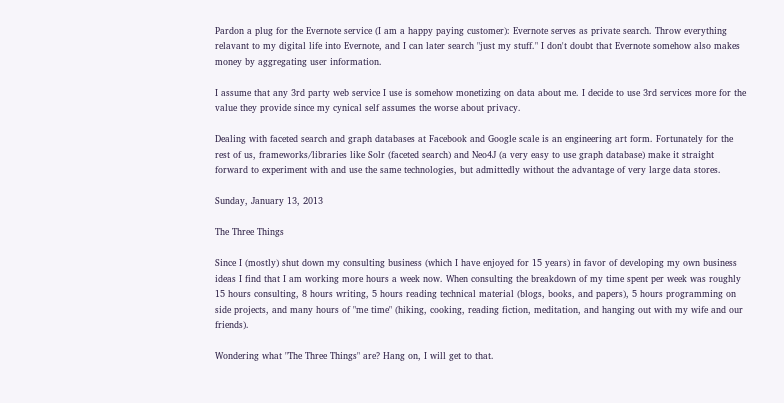Pardon a plug for the Evernote service (I am a happy paying customer): Evernote serves as private search. Throw everything relavant to my digital life into Evernote, and I can later search "just my stuff." I don't doubt that Evernote somehow also makes money by aggregating user information.

I assume that any 3rd party web service I use is somehow monetizing on data about me. I decide to use 3rd services more for the value they provide since my cynical self assumes the worse about privacy.

Dealing with faceted search and graph databases at Facebook and Google scale is an engineering art form. Fortunately for the rest of us, frameworks/libraries like Solr (faceted search) and Neo4J (a very easy to use graph database) make it straight forward to experiment with and use the same technologies, but admittedly without the advantage of very large data stores.

Sunday, January 13, 2013

The Three Things

Since I (mostly) shut down my consulting business (which I have enjoyed for 15 years) in favor of developing my own business ideas I find that I am working more hours a week now. When consulting the breakdown of my time spent per week was roughly 15 hours consulting, 8 hours writing, 5 hours reading technical material (blogs, books, and papers), 5 hours programming on side projects, and many hours of "me time" (hiking, cooking, reading fiction, meditation, and hanging out with my wife and our friends).

Wondering what "The Three Things" are? Hang on, I will get to that.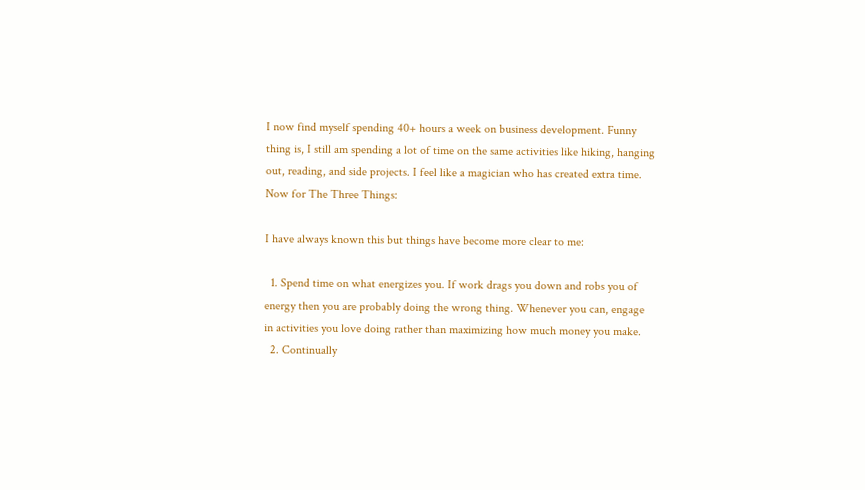I now find myself spending 40+ hours a week on business development. Funny thing is, I still am spending a lot of time on the same activities like hiking, hanging out, reading, and side projects. I feel like a magician who has created extra time. Now for The Three Things:

I have always known this but things have become more clear to me:

  1. Spend time on what energizes you. If work drags you down and robs you of energy then you are probably doing the wrong thing. Whenever you can, engage in activities you love doing rather than maximizing how much money you make.
  2. Continually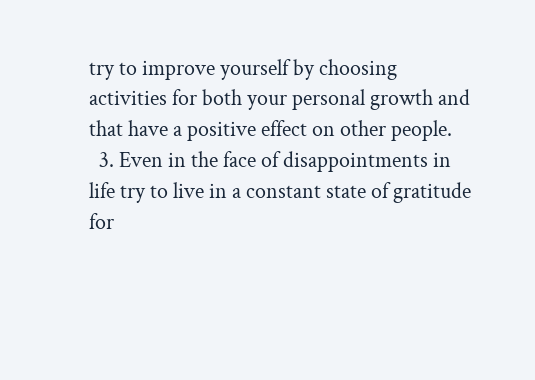try to improve yourself by choosing activities for both your personal growth and that have a positive effect on other people.
  3. Even in the face of disappointments in life try to live in a constant state of gratitude for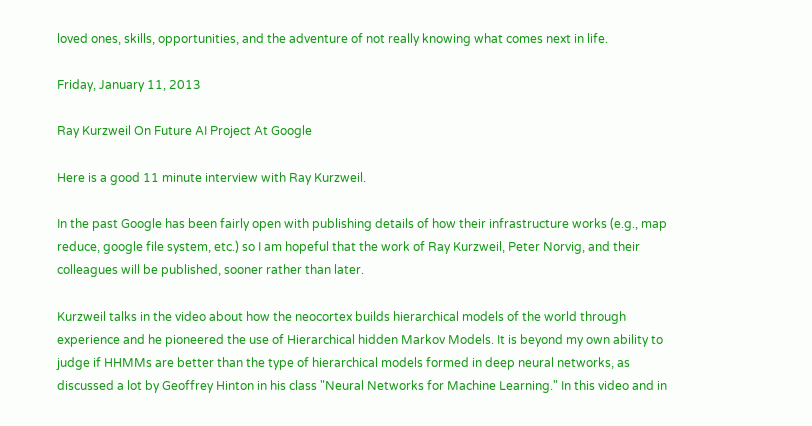loved ones, skills, opportunities, and the adventure of not really knowing what comes next in life.

Friday, January 11, 2013

Ray Kurzweil On Future AI Project At Google

Here is a good 11 minute interview with Ray Kurzweil.

In the past Google has been fairly open with publishing details of how their infrastructure works (e.g., map reduce, google file system, etc.) so I am hopeful that the work of Ray Kurzweil, Peter Norvig, and their colleagues will be published, sooner rather than later.

Kurzweil talks in the video about how the neocortex builds hierarchical models of the world through experience and he pioneered the use of Hierarchical hidden Markov Models. It is beyond my own ability to judge if HHMMs are better than the type of hierarchical models formed in deep neural networks, as discussed a lot by Geoffrey Hinton in his class "Neural Networks for Machine Learning." In this video and in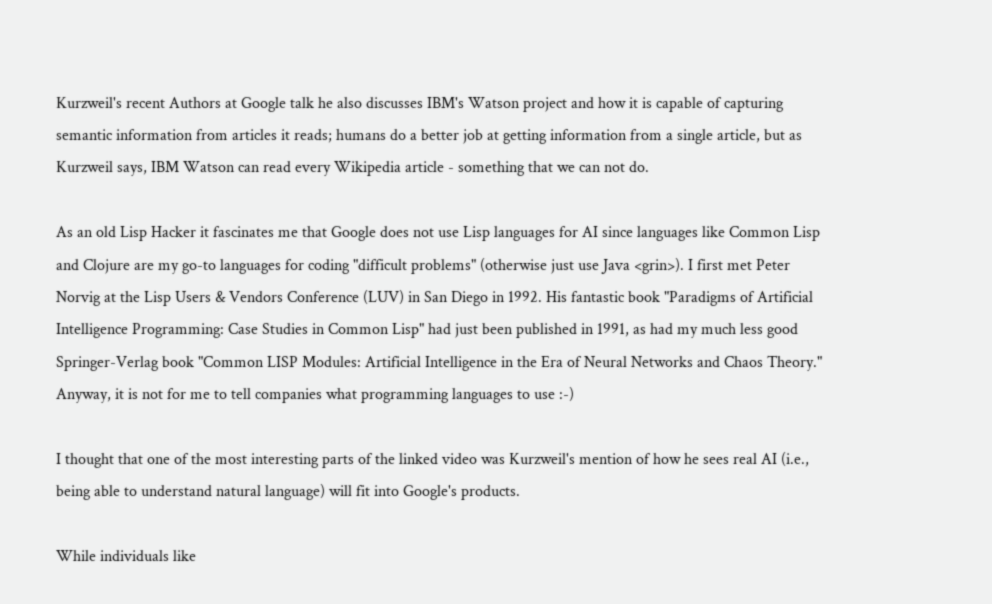Kurzweil's recent Authors at Google talk he also discusses IBM's Watson project and how it is capable of capturing semantic information from articles it reads; humans do a better job at getting information from a single article, but as Kurzweil says, IBM Watson can read every Wikipedia article - something that we can not do.

As an old Lisp Hacker it fascinates me that Google does not use Lisp languages for AI since languages like Common Lisp and Clojure are my go-to languages for coding "difficult problems" (otherwise just use Java <grin>). I first met Peter Norvig at the Lisp Users & Vendors Conference (LUV) in San Diego in 1992. His fantastic book "Paradigms of Artificial Intelligence Programming: Case Studies in Common Lisp" had just been published in 1991, as had my much less good Springer-Verlag book "Common LISP Modules: Artificial Intelligence in the Era of Neural Networks and Chaos Theory." Anyway, it is not for me to tell companies what programming languages to use :-)

I thought that one of the most interesting parts of the linked video was Kurzweil's mention of how he sees real AI (i.e., being able to understand natural language) will fit into Google's products.

While individuals like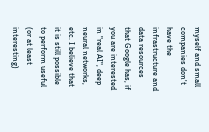myself and small companies don't have the infrastructure and data resources that Google has, if you are interested in "real AI", deep neural networks, etc. I believe that it is still possible to perform useful (or at least interesting)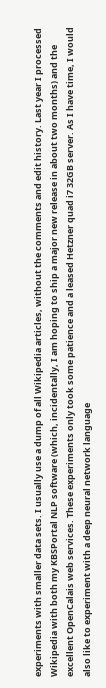experiments with smaller data sets. I usually use a dump of all Wikipedia articles, without the comments and edit history. Last year I processed Wikipedia with both my KBSPortal NLP software (which, incidentally, I am hoping to ship a major new release in about two months) and the excellent OpenCalais web services. These experiments only took some patience and a leased Hetzner quad i7 32GB server. As I have time, I would also like to experiment with a deep neural network language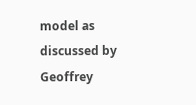model as discussed by Geoffrey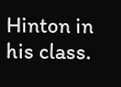Hinton in his class.